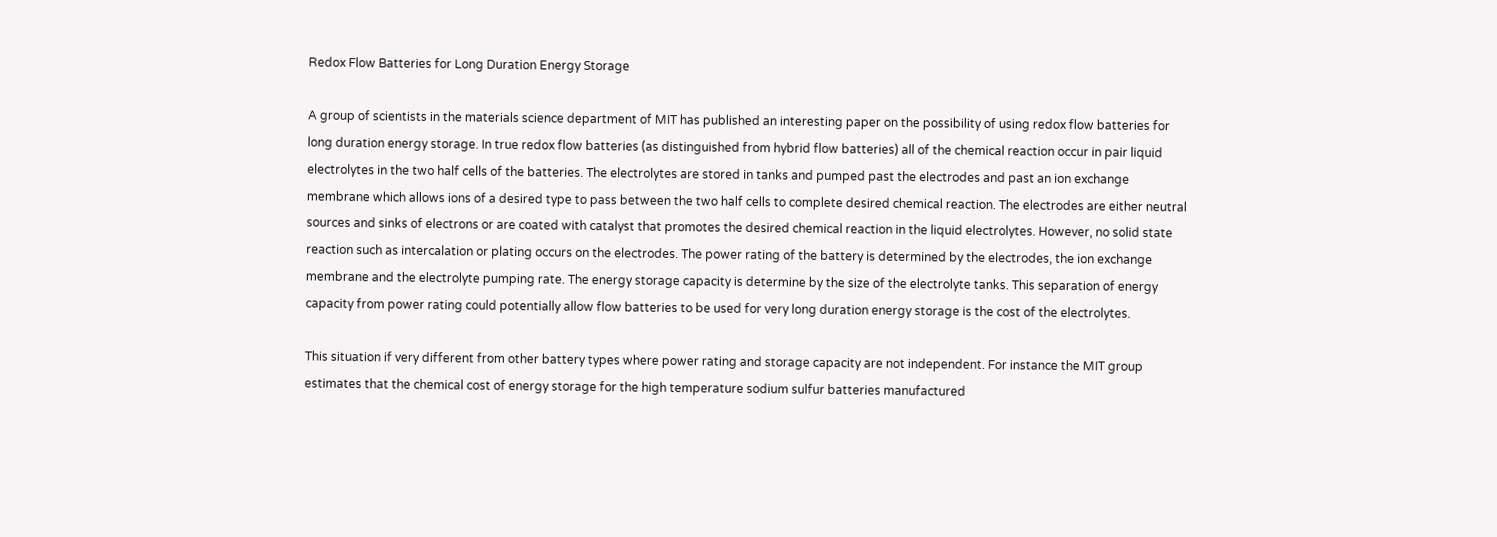Redox Flow Batteries for Long Duration Energy Storage

A group of scientists in the materials science department of MIT has published an interesting paper on the possibility of using redox flow batteries for long duration energy storage. In true redox flow batteries (as distinguished from hybrid flow batteries) all of the chemical reaction occur in pair liquid electrolytes in the two half cells of the batteries. The electrolytes are stored in tanks and pumped past the electrodes and past an ion exchange membrane which allows ions of a desired type to pass between the two half cells to complete desired chemical reaction. The electrodes are either neutral sources and sinks of electrons or are coated with catalyst that promotes the desired chemical reaction in the liquid electrolytes. However, no solid state reaction such as intercalation or plating occurs on the electrodes. The power rating of the battery is determined by the electrodes, the ion exchange membrane and the electrolyte pumping rate. The energy storage capacity is determine by the size of the electrolyte tanks. This separation of energy capacity from power rating could potentially allow flow batteries to be used for very long duration energy storage is the cost of the electrolytes.

This situation if very different from other battery types where power rating and storage capacity are not independent. For instance the MIT group estimates that the chemical cost of energy storage for the high temperature sodium sulfur batteries manufactured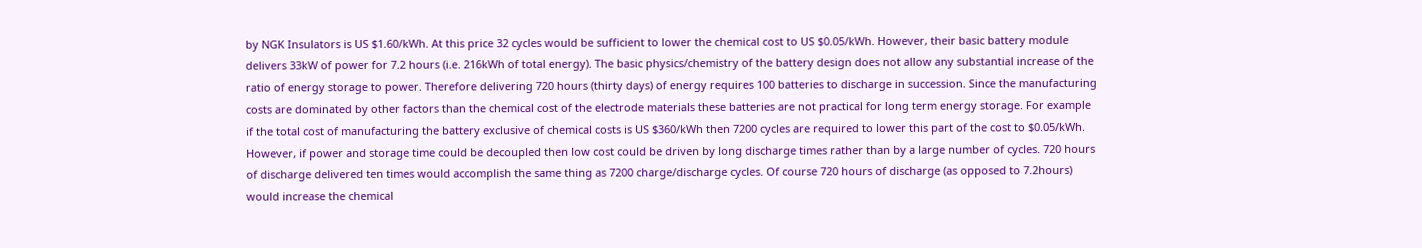by NGK Insulators is US $1.60/kWh. At this price 32 cycles would be sufficient to lower the chemical cost to US $0.05/kWh. However, their basic battery module delivers 33kW of power for 7.2 hours (i.e. 216kWh of total energy). The basic physics/chemistry of the battery design does not allow any substantial increase of the ratio of energy storage to power. Therefore delivering 720 hours (thirty days) of energy requires 100 batteries to discharge in succession. Since the manufacturing costs are dominated by other factors than the chemical cost of the electrode materials these batteries are not practical for long term energy storage. For example if the total cost of manufacturing the battery exclusive of chemical costs is US $360/kWh then 7200 cycles are required to lower this part of the cost to $0.05/kWh. However, if power and storage time could be decoupled then low cost could be driven by long discharge times rather than by a large number of cycles. 720 hours of discharge delivered ten times would accomplish the same thing as 7200 charge/discharge cycles. Of course 720 hours of discharge (as opposed to 7.2hours) would increase the chemical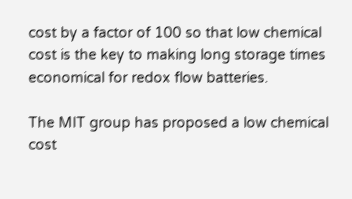cost by a factor of 100 so that low chemical cost is the key to making long storage times economical for redox flow batteries.

The MIT group has proposed a low chemical cost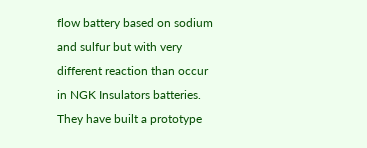flow battery based on sodium and sulfur but with very different reaction than occur in NGK Insulators batteries. They have built a prototype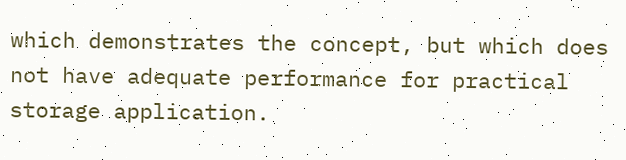which demonstrates the concept, but which does not have adequate performance for practical storage application.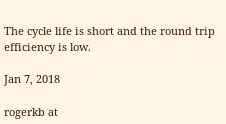The cycle life is short and the round trip efficiency is low.

Jan 7, 2018

rogerkb at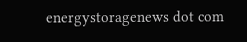energystoragenews dot com